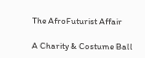The AfroFuturist Affair

A Charity & Costume Ball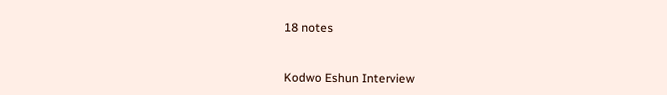18 notes


Kodwo Eshun Interview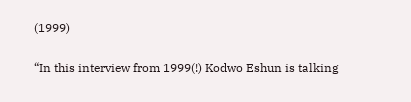(1999)

“In this interview from 1999(!) Kodwo Eshun is talking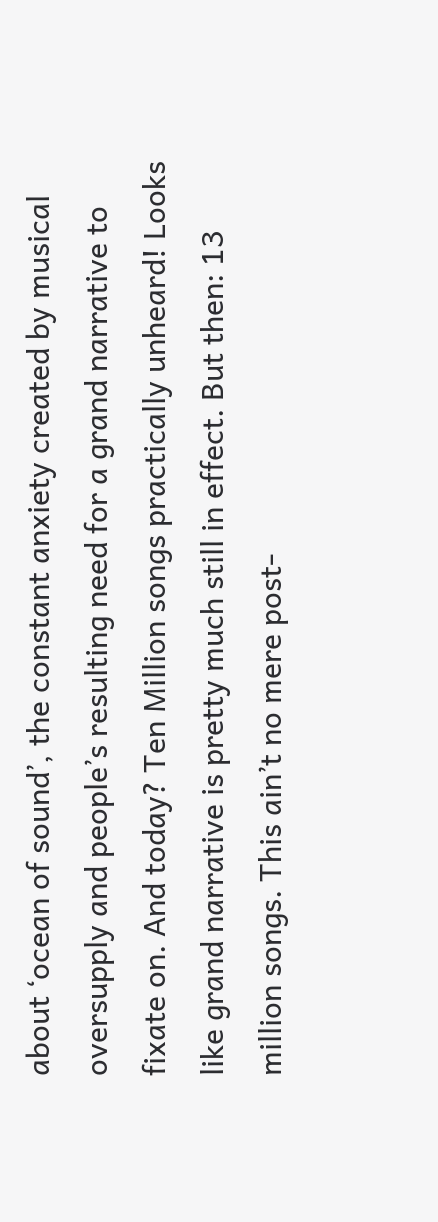about ‘ocean of sound’, the constant anxiety created by musical oversupply and people’s resulting need for a grand narrative to fixate on. And today? Ten Million songs practically unheard! Looks like grand narrative is pretty much still in effect. But then: 13 million songs. This ain’t no mere post-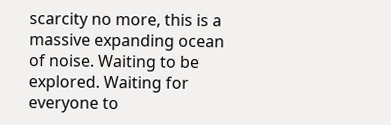scarcity no more, this is a massive expanding ocean of noise. Waiting to be explored. Waiting for everyone to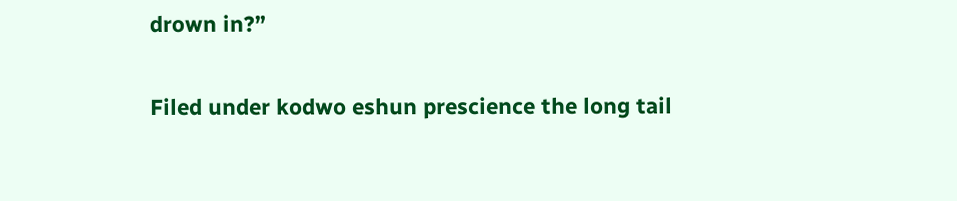drown in?”

Filed under kodwo eshun prescience the long tail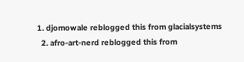1. djomowale reblogged this from glacialsystems
  2. afro-art-nerd reblogged this from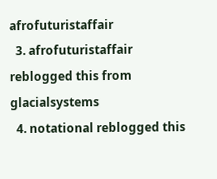afrofuturistaffair
  3. afrofuturistaffair reblogged this from glacialsystems
  4. notational reblogged this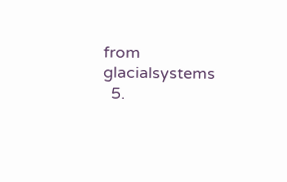from glacialsystems
  5.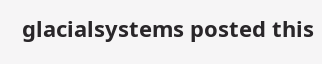glacialsystems posted this